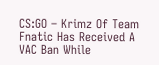CS:GO – Krimz Of Team Fnatic Has Received A VAC Ban While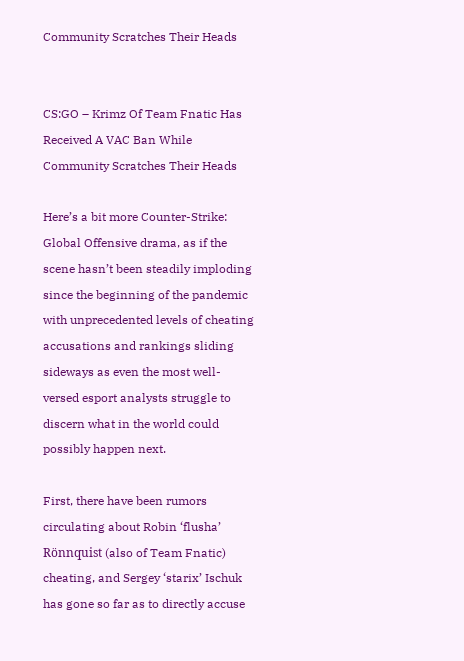Community Scratches Their Heads


CS:GO – Krimz Of Team Fnatic Has Received A VAC Ban While Community Scratches Their Heads

Here’s a bit more Counter-Strike: Global Offensive drama, as if the scene hasn’t been steadily imploding since the beginning of the pandemic with unprecedented levels of cheating accusations and rankings sliding sideways as even the most well-versed esport analysts struggle to discern what in the world could possibly happen next.

First, there have been rumors circulating about Robin ‘flusha’ Rönnquist (also of Team Fnatic) cheating, and Sergey ‘starix’ Ischuk has gone so far as to directly accuse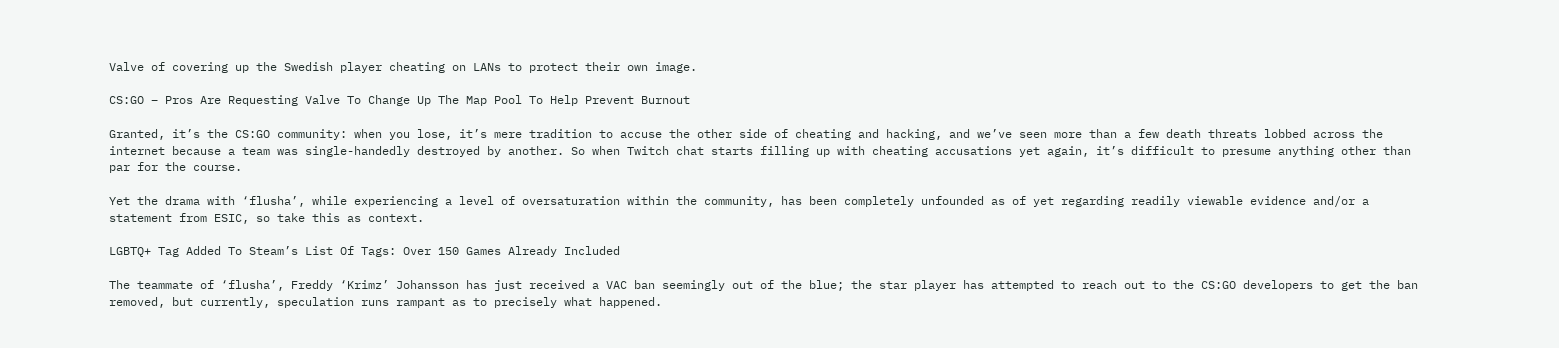Valve of covering up the Swedish player cheating on LANs to protect their own image.

CS:GO – Pros Are Requesting Valve To Change Up The Map Pool To Help Prevent Burnout

Granted, it’s the CS:GO community: when you lose, it’s mere tradition to accuse the other side of cheating and hacking, and we’ve seen more than a few death threats lobbed across the internet because a team was single-handedly destroyed by another. So when Twitch chat starts filling up with cheating accusations yet again, it’s difficult to presume anything other than par for the course.

Yet the drama with ‘flusha’, while experiencing a level of oversaturation within the community, has been completely unfounded as of yet regarding readily viewable evidence and/or a statement from ESIC, so take this as context.

LGBTQ+ Tag Added To Steam’s List Of Tags: Over 150 Games Already Included

The teammate of ‘flusha’, Freddy ‘Krimz’ Johansson has just received a VAC ban seemingly out of the blue; the star player has attempted to reach out to the CS:GO developers to get the ban removed, but currently, speculation runs rampant as to precisely what happened.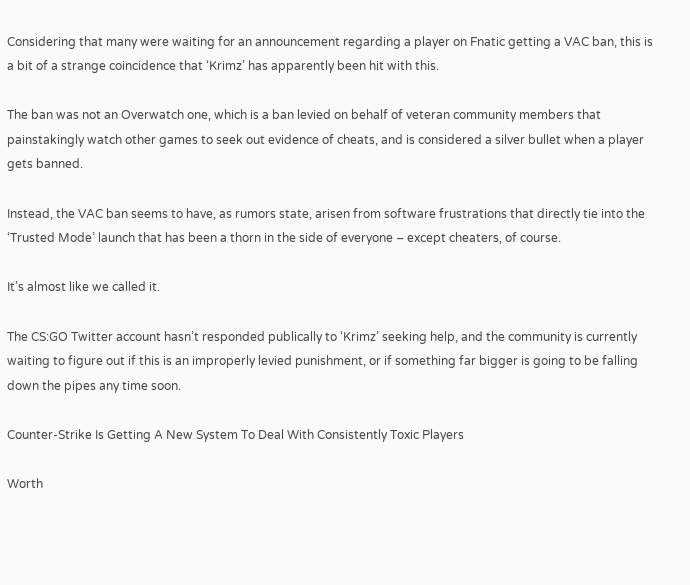Considering that many were waiting for an announcement regarding a player on Fnatic getting a VAC ban, this is a bit of a strange coincidence that ‘Krimz’ has apparently been hit with this.

The ban was not an Overwatch one, which is a ban levied on behalf of veteran community members that painstakingly watch other games to seek out evidence of cheats, and is considered a silver bullet when a player gets banned.

Instead, the VAC ban seems to have, as rumors state, arisen from software frustrations that directly tie into the ‘Trusted Mode’ launch that has been a thorn in the side of everyone – except cheaters, of course.

It’s almost like we called it.

The CS:GO Twitter account hasn’t responded publically to ‘Krimz’ seeking help, and the community is currently waiting to figure out if this is an improperly levied punishment, or if something far bigger is going to be falling down the pipes any time soon.

Counter-Strike Is Getting A New System To Deal With Consistently Toxic Players

Worth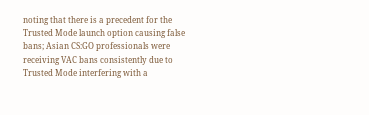noting that there is a precedent for the Trusted Mode launch option causing false bans; Asian CS:GO professionals were receiving VAC bans consistently due to Trusted Mode interfering with a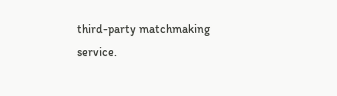third-party matchmaking service.